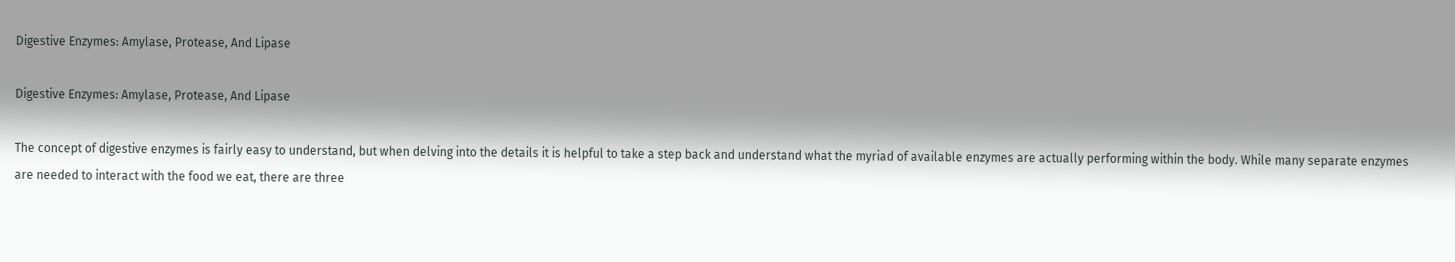Digestive Enzymes: Amylase, Protease, And Lipase

Digestive Enzymes: Amylase, Protease, And Lipase

The concept of digestive enzymes is fairly easy to understand, but when delving into the details it is helpful to take a step back and understand what the myriad of available enzymes are actually performing within the body. While many separate enzymes are needed to interact with the food we eat, there are three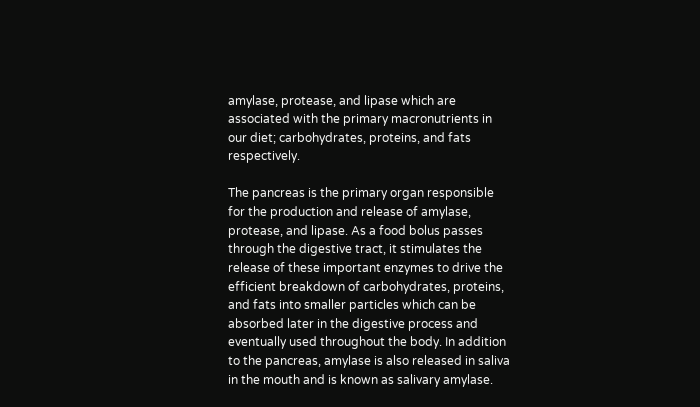amylase, protease, and lipase which are associated with the primary macronutrients in our diet; carbohydrates, proteins, and fats respectively.

The pancreas is the primary organ responsible for the production and release of amylase, protease, and lipase. As a food bolus passes through the digestive tract, it stimulates the release of these important enzymes to drive the efficient breakdown of carbohydrates, proteins, and fats into smaller particles which can be absorbed later in the digestive process and eventually used throughout the body. In addition to the pancreas, amylase is also released in saliva in the mouth and is known as salivary amylase.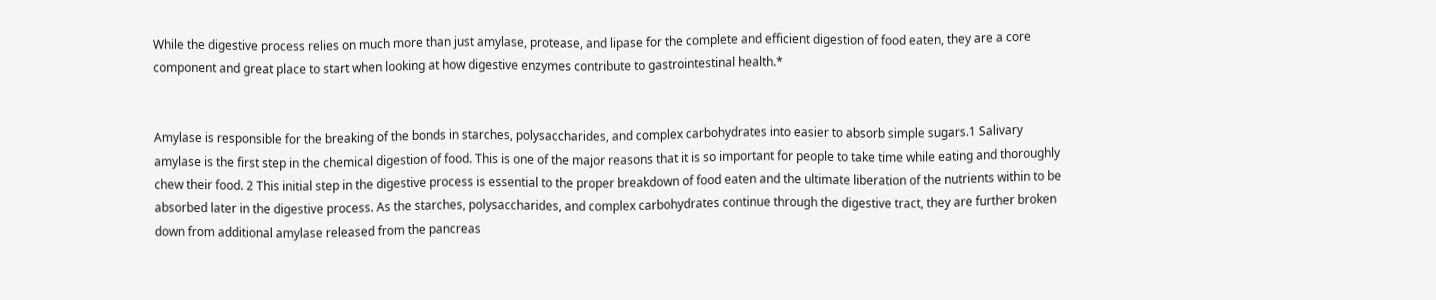While the digestive process relies on much more than just amylase, protease, and lipase for the complete and efficient digestion of food eaten, they are a core component and great place to start when looking at how digestive enzymes contribute to gastrointestinal health.*


Amylase is responsible for the breaking of the bonds in starches, polysaccharides, and complex carbohydrates into easier to absorb simple sugars.1 Salivary amylase is the first step in the chemical digestion of food. This is one of the major reasons that it is so important for people to take time while eating and thoroughly chew their food. 2 This initial step in the digestive process is essential to the proper breakdown of food eaten and the ultimate liberation of the nutrients within to be absorbed later in the digestive process. As the starches, polysaccharides, and complex carbohydrates continue through the digestive tract, they are further broken down from additional amylase released from the pancreas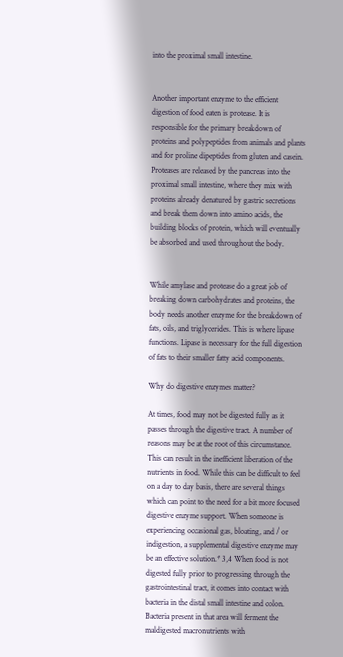into the proximal small intestine.


Another important enzyme to the efficient digestion of food eaten is protease. It is responsible for the primary breakdown of proteins and polypeptides from animals and plants and for proline dipeptides from gluten and casein. Proteases are released by the pancreas into the proximal small intestine, where they mix with proteins already denatured by gastric secretions and break them down into amino acids, the building blocks of protein, which will eventually be absorbed and used throughout the body.


While amylase and protease do a great job of breaking down carbohydrates and proteins, the body needs another enzyme for the breakdown of fats, oils, and triglycerides. This is where lipase functions. Lipase is necessary for the full digestion of fats to their smaller fatty acid components.

Why do digestive enzymes matter?

At times, food may not be digested fully as it passes through the digestive tract. A number of reasons may be at the root of this circumstance. This can result in the inefficient liberation of the nutrients in food. While this can be difficult to feel on a day to day basis, there are several things which can point to the need for a bit more focused digestive enzyme support. When someone is experiencing occasional gas, bloating, and / or indigestion, a supplemental digestive enzyme may be an effective solution.* 3,4 When food is not digested fully prior to progressing through the gastrointestinal tract, it comes into contact with bacteria in the distal small intestine and colon. Bacteria present in that area will ferment the maldigested macronutrients with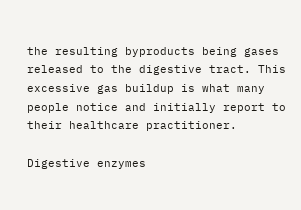the resulting byproducts being gases released to the digestive tract. This excessive gas buildup is what many people notice and initially report to their healthcare practitioner.

Digestive enzymes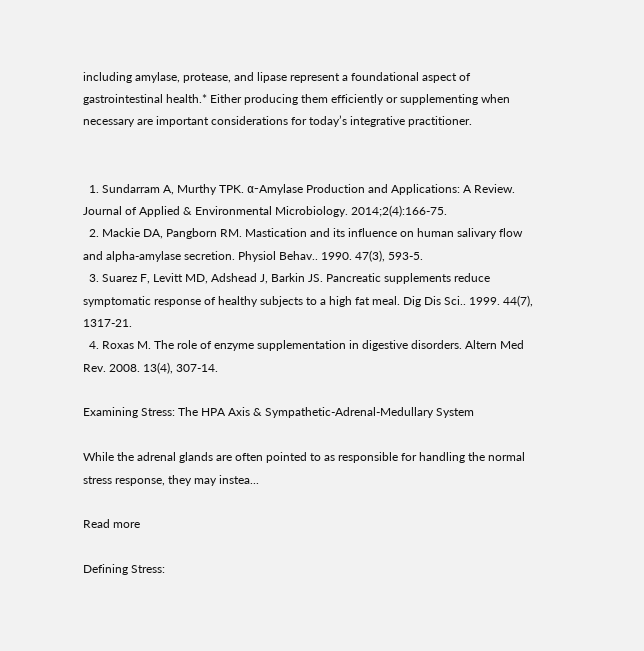including amylase, protease, and lipase represent a foundational aspect of gastrointestinal health.* Either producing them efficiently or supplementing when necessary are important considerations for today’s integrative practitioner.


  1. Sundarram A, Murthy TPK. α-Amylase Production and Applications: A Review. Journal of Applied & Environmental Microbiology. 2014;2(4):166-75.
  2. Mackie DA, Pangborn RM. Mastication and its influence on human salivary flow and alpha-amylase secretion. Physiol Behav.. 1990. 47(3), 593-5.
  3. Suarez F, Levitt MD, Adshead J, Barkin JS. Pancreatic supplements reduce symptomatic response of healthy subjects to a high fat meal. Dig Dis Sci.. 1999. 44(7), 1317-21.
  4. Roxas M. The role of enzyme supplementation in digestive disorders. Altern Med Rev. 2008. 13(4), 307-14.

Examining Stress: The HPA Axis & Sympathetic-Adrenal-Medullary System

While the adrenal glands are often pointed to as responsible for handling the normal stress response, they may instea...

Read more

Defining Stress: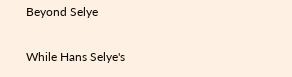Beyond Selye

While Hans Selye's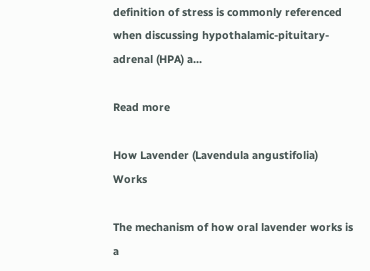definition of stress is commonly referenced when discussing hypothalamic-pituitary-adrenal (HPA) a...

Read more

How Lavender (Lavendula angustifolia) Works

The mechanism of how oral lavender works is a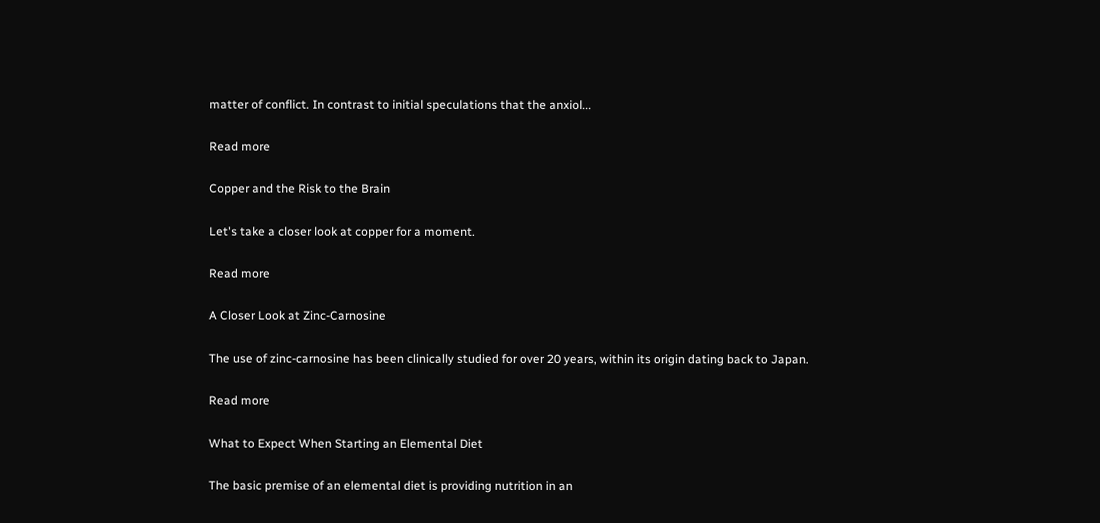matter of conflict. In contrast to initial speculations that the anxiol...

Read more

Copper and the Risk to the Brain

Let's take a closer look at copper for a moment.

Read more

A Closer Look at Zinc-Carnosine

The use of zinc-carnosine has been clinically studied for over 20 years, within its origin dating back to Japan.

Read more

What to Expect When Starting an Elemental Diet

The basic premise of an elemental diet is providing nutrition in an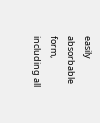easily absorbable form, including all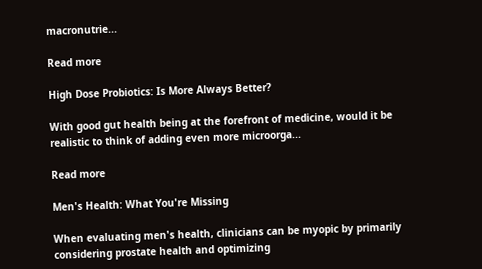macronutrie...

Read more

High Dose Probiotics: Is More Always Better?

With good gut health being at the forefront of medicine, would it be realistic to think of adding even more microorga...

Read more

Men's Health: What You're Missing

When evaluating men's health, clinicians can be myopic by primarily considering prostate health and optimizing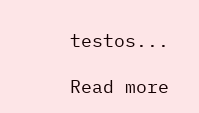testos...

Read more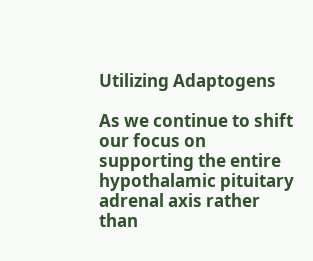Utilizing Adaptogens

As we continue to shift our focus on supporting the entire hypothalamic pituitary adrenal axis rather than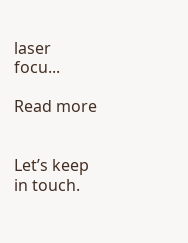laser focu...

Read more


Let’s keep in touch.